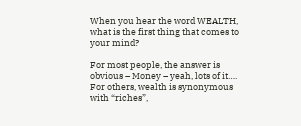When you hear the word WEALTH, what is the first thing that comes to your mind?

For most people, the answer is obvious – Money – yeah, lots of it…. For others, wealth is synonymous with “riches”,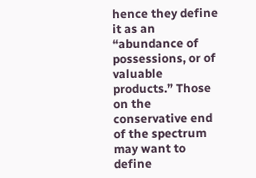hence they define it as an “abundance of possessions, or of valuable products.” Those on the conservative end of the spectrum may want to define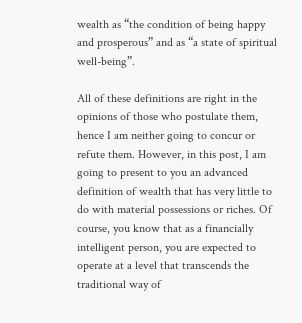wealth as “the condition of being happy and prosperous” and as “a state of spiritual well-being”.

All of these definitions are right in the opinions of those who postulate them, hence I am neither going to concur or refute them. However, in this post, I am going to present to you an advanced definition of wealth that has very little to do with material possessions or riches. Of course, you know that as a financially intelligent person, you are expected to operate at a level that transcends the traditional way of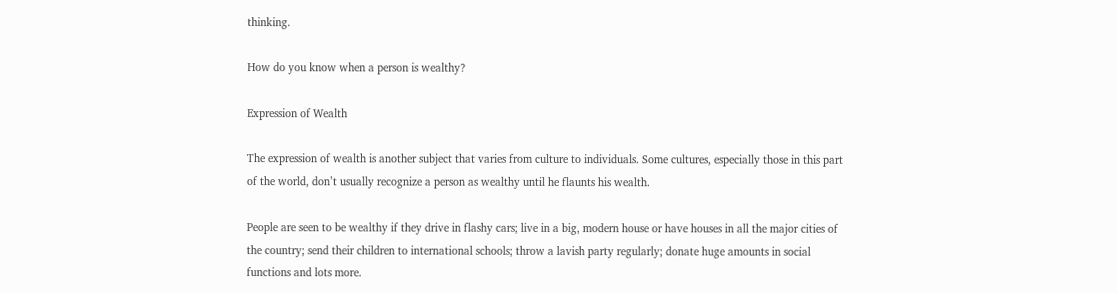thinking.

How do you know when a person is wealthy?

Expression of Wealth

The expression of wealth is another subject that varies from culture to individuals. Some cultures, especially those in this part of the world, don’t usually recognize a person as wealthy until he flaunts his wealth.

People are seen to be wealthy if they drive in flashy cars; live in a big, modern house or have houses in all the major cities of the country; send their children to international schools; throw a lavish party regularly; donate huge amounts in social functions and lots more.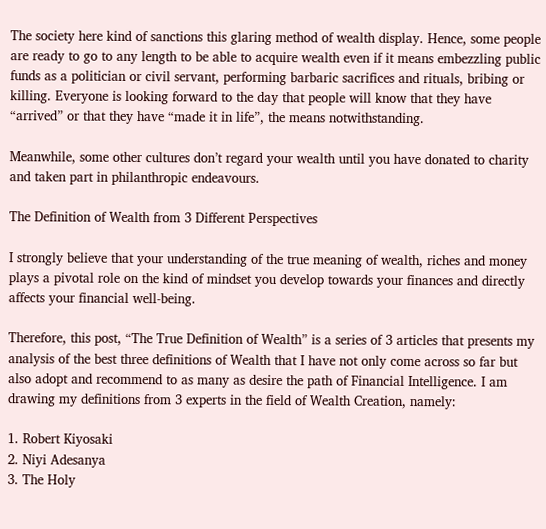The society here kind of sanctions this glaring method of wealth display. Hence, some people are ready to go to any length to be able to acquire wealth even if it means embezzling public funds as a politician or civil servant, performing barbaric sacrifices and rituals, bribing or killing. Everyone is looking forward to the day that people will know that they have “arrived” or that they have “made it in life”, the means notwithstanding.

Meanwhile, some other cultures don’t regard your wealth until you have donated to charity and taken part in philanthropic endeavours.

The Definition of Wealth from 3 Different Perspectives

I strongly believe that your understanding of the true meaning of wealth, riches and money plays a pivotal role on the kind of mindset you develop towards your finances and directly affects your financial well-being.

Therefore, this post, “The True Definition of Wealth” is a series of 3 articles that presents my analysis of the best three definitions of Wealth that I have not only come across so far but also adopt and recommend to as many as desire the path of Financial Intelligence. I am drawing my definitions from 3 experts in the field of Wealth Creation, namely:

1. Robert Kiyosaki
2. Niyi Adesanya
3. The Holy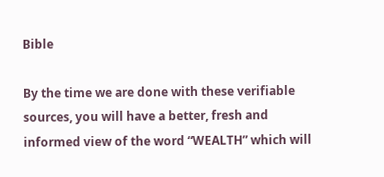Bible

By the time we are done with these verifiable sources, you will have a better, fresh and informed view of the word “WEALTH” which will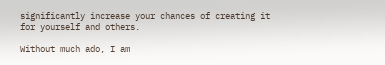significantly increase your chances of creating it for yourself and others.

Without much ado, I am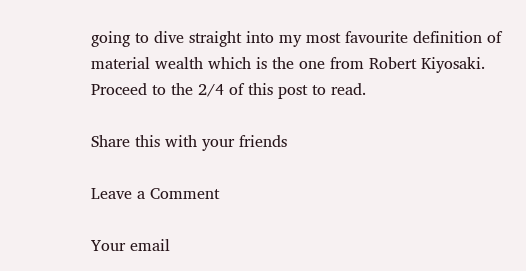going to dive straight into my most favourite definition of material wealth which is the one from Robert Kiyosaki. Proceed to the 2/4 of this post to read.

Share this with your friends

Leave a Comment

Your email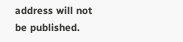address will not be published.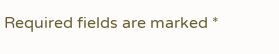Required fields are marked *